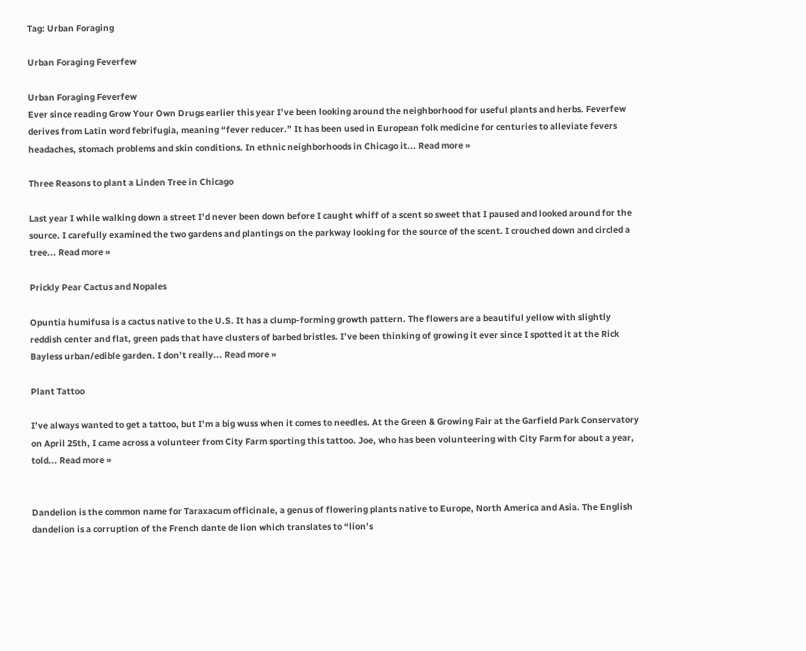Tag: Urban Foraging

Urban Foraging Feverfew

Urban Foraging Feverfew
Ever since reading Grow Your Own Drugs earlier this year I’ve been looking around the neighborhood for useful plants and herbs. Feverfew derives from Latin word febrifugia, meaning “fever reducer.” It has been used in European folk medicine for centuries to alleviate fevers headaches, stomach problems and skin conditions. In ethnic neighborhoods in Chicago it... Read more »

Three Reasons to plant a Linden Tree in Chicago

Last year I while walking down a street I’d never been down before I caught whiff of a scent so sweet that I paused and looked around for the source. I carefully examined the two gardens and plantings on the parkway looking for the source of the scent. I crouched down and circled a tree... Read more »

Prickly Pear Cactus and Nopales

Opuntia humifusa is a cactus native to the U.S. It has a clump-forming growth pattern. The flowers are a beautiful yellow with slightly reddish center and flat, green pads that have clusters of barbed bristles. I’ve been thinking of growing it ever since I spotted it at the Rick Bayless urban/edible garden. I don’t really... Read more »

Plant Tattoo

I’ve always wanted to get a tattoo, but I’m a big wuss when it comes to needles. At the Green & Growing Fair at the Garfield Park Conservatory on April 25th, I came across a volunteer from City Farm sporting this tattoo. Joe, who has been volunteering with City Farm for about a year, told... Read more »


Dandelion is the common name for Taraxacum officinale, a genus of flowering plants native to Europe, North America and Asia. The English dandelion is a corruption of the French dante de lion which translates to “lion’s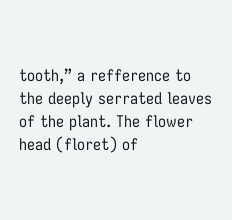tooth,” a refference to the deeply serrated leaves of the plant. The flower head (floret) of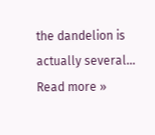the dandelion is actually several... Read more »